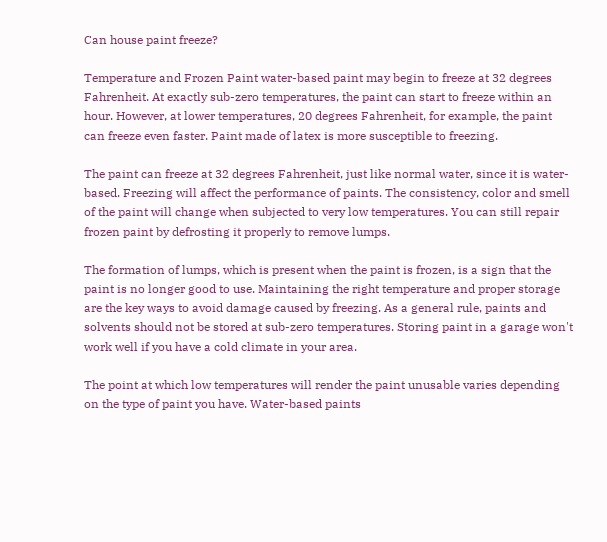Can house paint freeze?

Temperature and Frozen Paint water-based paint may begin to freeze at 32 degrees Fahrenheit. At exactly sub-zero temperatures, the paint can start to freeze within an hour. However, at lower temperatures, 20 degrees Fahrenheit, for example, the paint can freeze even faster. Paint made of latex is more susceptible to freezing.

The paint can freeze at 32 degrees Fahrenheit, just like normal water, since it is water-based. Freezing will affect the performance of paints. The consistency, color and smell of the paint will change when subjected to very low temperatures. You can still repair frozen paint by defrosting it properly to remove lumps.

The formation of lumps, which is present when the paint is frozen, is a sign that the paint is no longer good to use. Maintaining the right temperature and proper storage are the key ways to avoid damage caused by freezing. As a general rule, paints and solvents should not be stored at sub-zero temperatures. Storing paint in a garage won't work well if you have a cold climate in your area.

The point at which low temperatures will render the paint unusable varies depending on the type of paint you have. Water-based paints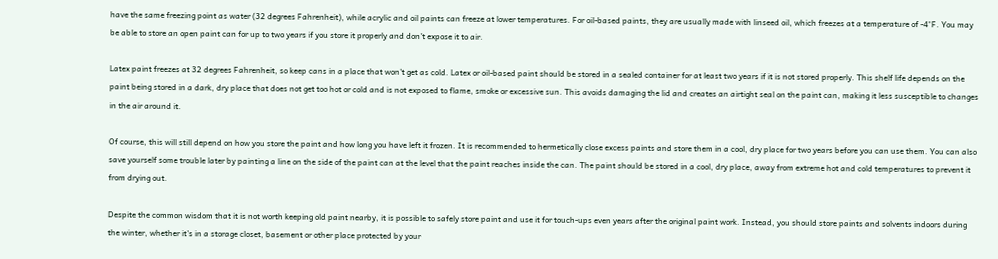have the same freezing point as water (32 degrees Fahrenheit), while acrylic and oil paints can freeze at lower temperatures. For oil-based paints, they are usually made with linseed oil, which freezes at a temperature of -4°F. You may be able to store an open paint can for up to two years if you store it properly and don't expose it to air.

Latex paint freezes at 32 degrees Fahrenheit, so keep cans in a place that won't get as cold. Latex or oil-based paint should be stored in a sealed container for at least two years if it is not stored properly. This shelf life depends on the paint being stored in a dark, dry place that does not get too hot or cold and is not exposed to flame, smoke or excessive sun. This avoids damaging the lid and creates an airtight seal on the paint can, making it less susceptible to changes in the air around it.

Of course, this will still depend on how you store the paint and how long you have left it frozen. It is recommended to hermetically close excess paints and store them in a cool, dry place for two years before you can use them. You can also save yourself some trouble later by painting a line on the side of the paint can at the level that the paint reaches inside the can. The paint should be stored in a cool, dry place, away from extreme hot and cold temperatures to prevent it from drying out.

Despite the common wisdom that it is not worth keeping old paint nearby, it is possible to safely store paint and use it for touch-ups even years after the original paint work. Instead, you should store paints and solvents indoors during the winter, whether it's in a storage closet, basement or other place protected by your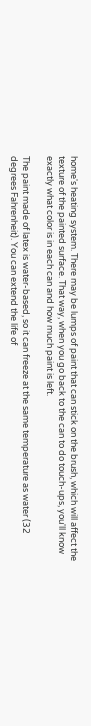home's heating system. There may be lumps of paint that can stick on the brush, which will affect the texture of the painted surface. That way, when you go back to the can to do touch-ups, you'll know exactly what color is in each can and how much paint is left.

The paint made of latex is water-based, so it can freeze at the same temperature as water (32 degrees Fahrenheit). You can extend the life of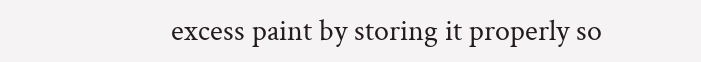excess paint by storing it properly so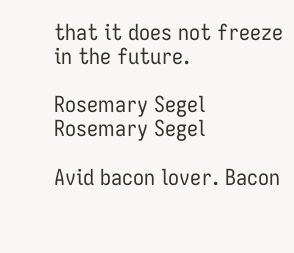that it does not freeze in the future.

Rosemary Segel
Rosemary Segel

Avid bacon lover. Bacon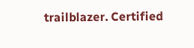trailblazer. Certified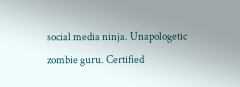social media ninja. Unapologetic zombie guru. Certified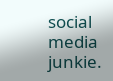social media junkie.